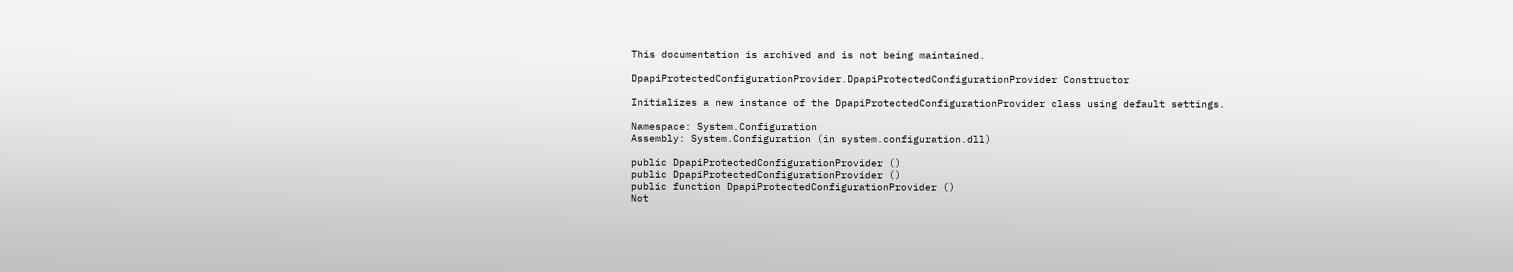This documentation is archived and is not being maintained.

DpapiProtectedConfigurationProvider.DpapiProtectedConfigurationProvider Constructor

Initializes a new instance of the DpapiProtectedConfigurationProvider class using default settings.

Namespace: System.Configuration
Assembly: System.Configuration (in system.configuration.dll)

public DpapiProtectedConfigurationProvider ()
public DpapiProtectedConfigurationProvider ()
public function DpapiProtectedConfigurationProvider ()
Not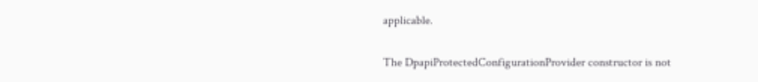applicable.

The DpapiProtectedConfigurationProvider constructor is not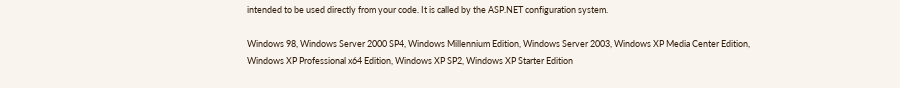intended to be used directly from your code. It is called by the ASP.NET configuration system.

Windows 98, Windows Server 2000 SP4, Windows Millennium Edition, Windows Server 2003, Windows XP Media Center Edition, Windows XP Professional x64 Edition, Windows XP SP2, Windows XP Starter Edition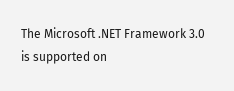The Microsoft .NET Framework 3.0 is supported on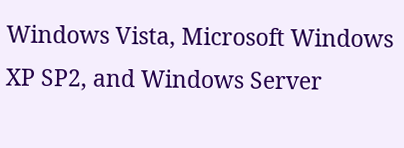Windows Vista, Microsoft Windows XP SP2, and Windows Server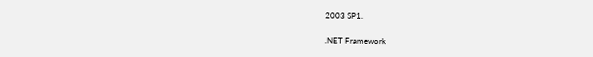2003 SP1.

.NET Framework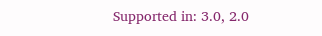Supported in: 3.0, 2.0